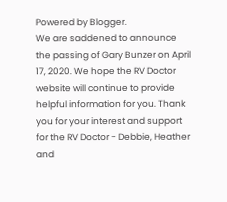Powered by Blogger.
We are saddened to announce the passing of Gary Bunzer on April 17, 2020. We hope the RV Doctor website will continue to provide helpful information for you. Thank you for your interest and support for the RV Doctor - Debbie, Heather and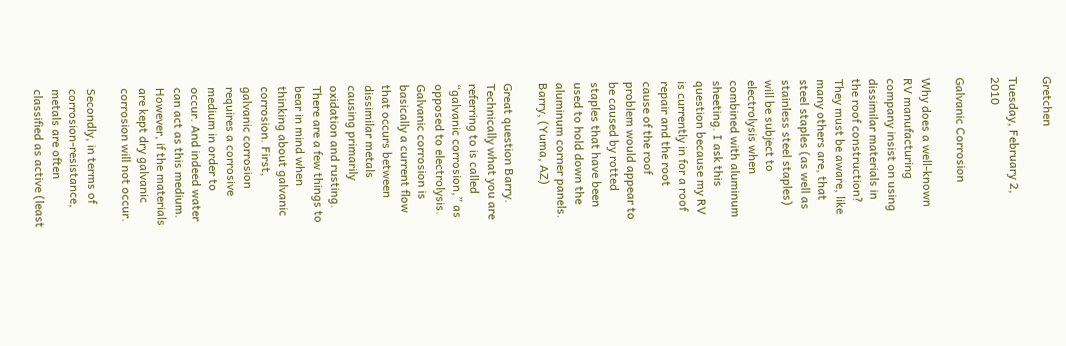Gretchen

Tuesday, February 2, 2010

Galvanic Corrosion

Why does a well-known RV manufacturing company insist on using dissimilar materials in the roof construction? They must be aware, like many others are, that steel staples (as well as stainless steel staples) will be subject to electrolysis when combined with aluminum sheeting. I ask this question because my RV is currently in for a roof repair and the root cause of the roof problem would appear to be caused by rotted staples that have been used to hold down the aluminum corner panels.
Barry, (Yuma, AZ)

Great question Barry. Technically what you are referring to is called “galvanic corrosion,” as opposed to electrolysis. Galvanic corrosion is basically a current flow that occurs between dissimilar metals causing primarily oxidation and rusting. There are a few things to bear in mind when thinking about galvanic corrosion. First, galvanic corrosion requires a corrosive medium in order to occur. And indeed water can act as this medium. However, if the materials are kept dry galvanic corrosion will not occur.

Secondly, in terms of corrosion-resistance, metals are often classified as active (least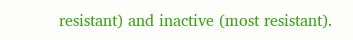resistant) and inactive (most resistant).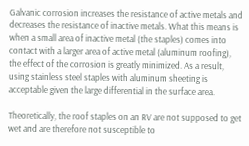Galvanic corrosion increases the resistance of active metals and decreases the resistance of inactive metals. What this means is when a small area of inactive metal (the staples) comes into contact with a larger area of active metal (aluminum roofing), the effect of the corrosion is greatly minimized. As a result, using stainless steel staples with aluminum sheeting is acceptable given the large differential in the surface area.

Theoretically, the roof staples on an RV are not supposed to get wet and are therefore not susceptible to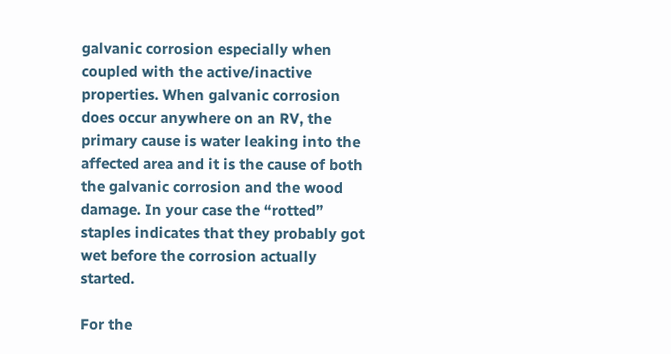galvanic corrosion especially when coupled with the active/inactive properties. When galvanic corrosion does occur anywhere on an RV, the primary cause is water leaking into the affected area and it is the cause of both the galvanic corrosion and the wood damage. In your case the “rotted” staples indicates that they probably got wet before the corrosion actually started.

For the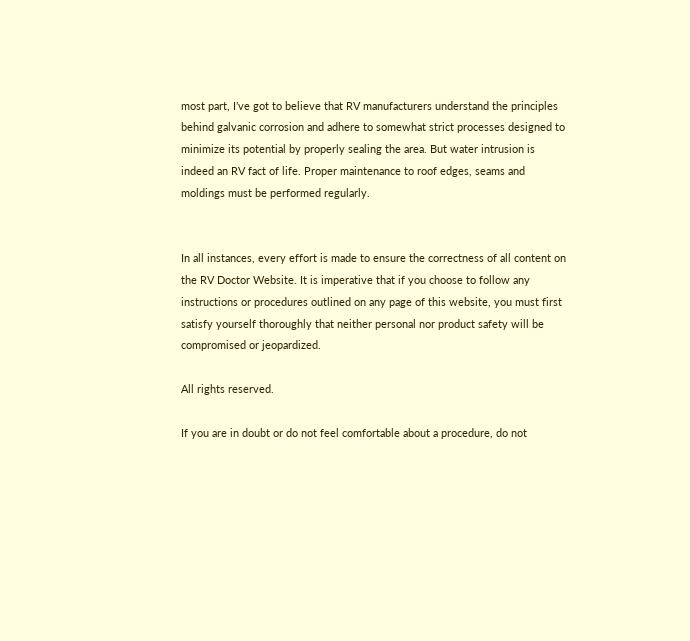most part, I’ve got to believe that RV manufacturers understand the principles behind galvanic corrosion and adhere to somewhat strict processes designed to minimize its potential by properly sealing the area. But water intrusion is indeed an RV fact of life. Proper maintenance to roof edges, seams and moldings must be performed regularly.


In all instances, every effort is made to ensure the correctness of all content on the RV Doctor Website. It is imperative that if you choose to follow any instructions or procedures outlined on any page of this website, you must first satisfy yourself thoroughly that neither personal nor product safety will be compromised or jeopardized.

All rights reserved.

If you are in doubt or do not feel comfortable about a procedure, do not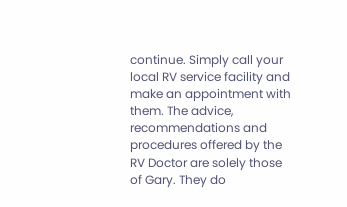continue. Simply call your local RV service facility and make an appointment with them. The advice, recommendations and procedures offered by the RV Doctor are solely those of Gary. They do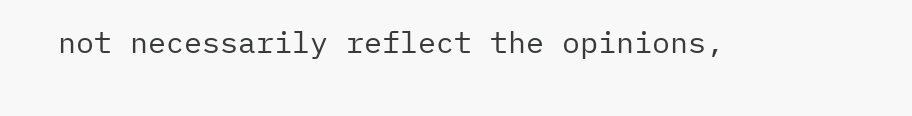not necessarily reflect the opinions,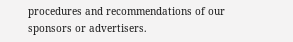procedures and recommendations of our sponsors or advertisers.